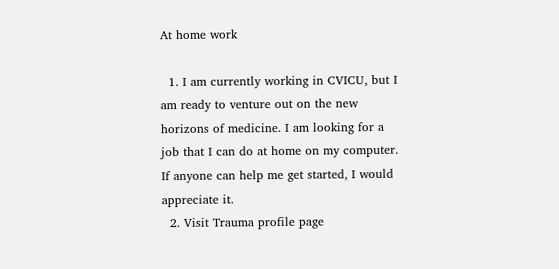At home work

  1. I am currently working in CVICU, but I am ready to venture out on the new horizons of medicine. I am looking for a job that I can do at home on my computer. If anyone can help me get started, I would appreciate it.
  2. Visit Trauma profile page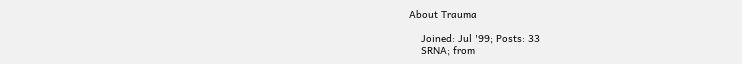About Trauma

    Joined: Jul '99; Posts: 33
    SRNA; from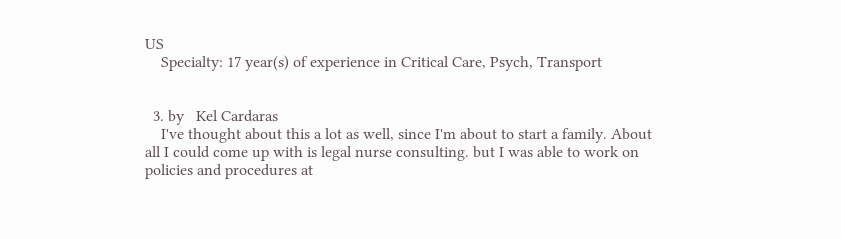US
    Specialty: 17 year(s) of experience in Critical Care, Psych, Transport


  3. by   Kel Cardaras
    I've thought about this a lot as well, since I'm about to start a family. About all I could come up with is legal nurse consulting. but I was able to work on policies and procedures at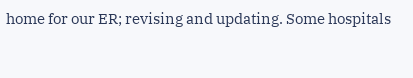home for our ER; revising and updating. Some hospitals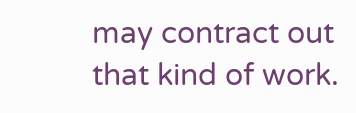may contract out that kind of work.